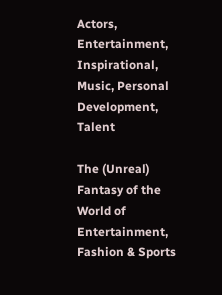Actors, Entertainment, Inspirational, Music, Personal Development, Talent

The (Unreal) Fantasy of the World of Entertainment, Fashion & Sports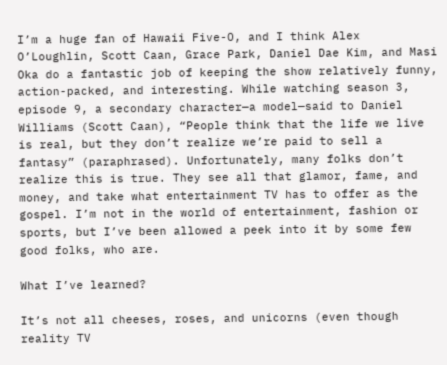I’m a huge fan of Hawaii Five-O, and I think Alex O’Loughlin, Scott Caan, Grace Park, Daniel Dae Kim, and Masi Oka do a fantastic job of keeping the show relatively funny, action-packed, and interesting. While watching season 3, episode 9, a secondary character—a model—said to Daniel Williams (Scott Caan), “People think that the life we live is real, but they don’t realize we’re paid to sell a fantasy” (paraphrased). Unfortunately, many folks don’t realize this is true. They see all that glamor, fame, and money, and take what entertainment TV has to offer as the gospel. I’m not in the world of entertainment, fashion or sports, but I’ve been allowed a peek into it by some few good folks, who are.

What I’ve learned?

It’s not all cheeses, roses, and unicorns (even though reality TV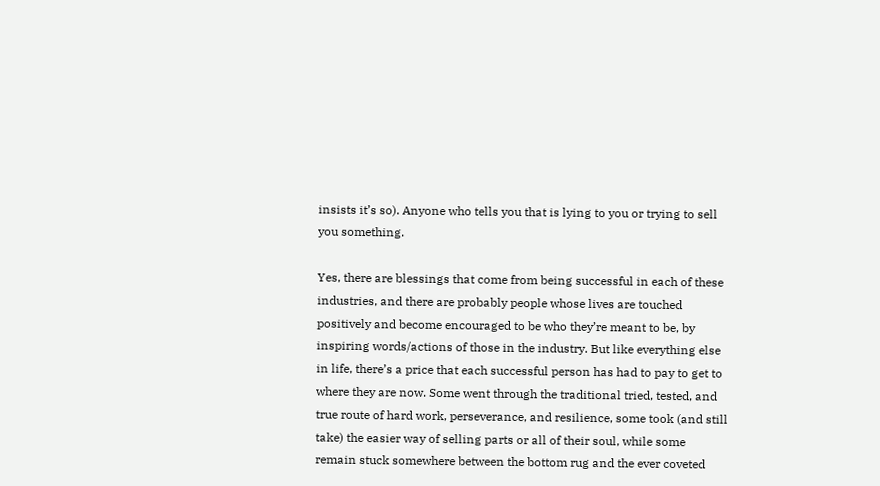insists it’s so). Anyone who tells you that is lying to you or trying to sell you something.

Yes, there are blessings that come from being successful in each of these industries, and there are probably people whose lives are touched positively and become encouraged to be who they’re meant to be, by inspiring words/actions of those in the industry. But like everything else in life, there’s a price that each successful person has had to pay to get to where they are now. Some went through the traditional tried, tested, and true route of hard work, perseverance, and resilience, some took (and still take) the easier way of selling parts or all of their soul, while some remain stuck somewhere between the bottom rug and the ever coveted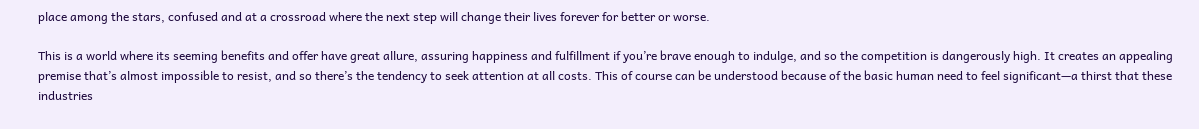place among the stars, confused and at a crossroad where the next step will change their lives forever for better or worse.

This is a world where its seeming benefits and offer have great allure, assuring happiness and fulfillment if you’re brave enough to indulge, and so the competition is dangerously high. It creates an appealing premise that’s almost impossible to resist, and so there’s the tendency to seek attention at all costs. This of course can be understood because of the basic human need to feel significant—a thirst that these industries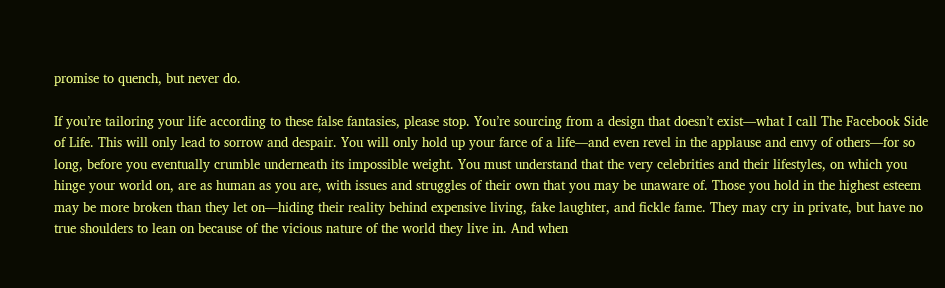promise to quench, but never do.

If you’re tailoring your life according to these false fantasies, please stop. You’re sourcing from a design that doesn’t exist—what I call The Facebook Side of Life. This will only lead to sorrow and despair. You will only hold up your farce of a life—and even revel in the applause and envy of others—for so long, before you eventually crumble underneath its impossible weight. You must understand that the very celebrities and their lifestyles, on which you hinge your world on, are as human as you are, with issues and struggles of their own that you may be unaware of. Those you hold in the highest esteem may be more broken than they let on—hiding their reality behind expensive living, fake laughter, and fickle fame. They may cry in private, but have no true shoulders to lean on because of the vicious nature of the world they live in. And when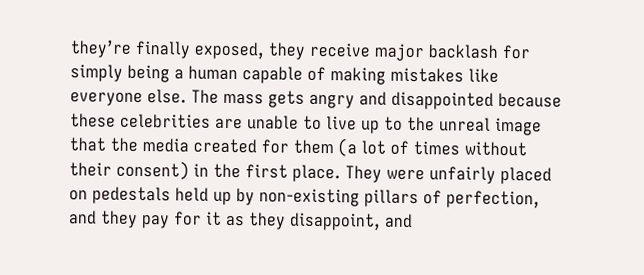they’re finally exposed, they receive major backlash for simply being a human capable of making mistakes like everyone else. The mass gets angry and disappointed because these celebrities are unable to live up to the unreal image that the media created for them (a lot of times without their consent) in the first place. They were unfairly placed on pedestals held up by non-existing pillars of perfection, and they pay for it as they disappoint, and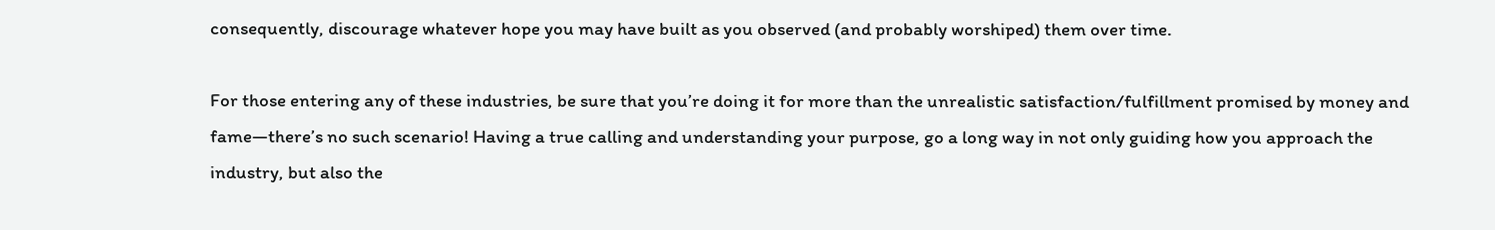consequently, discourage whatever hope you may have built as you observed (and probably worshiped) them over time.

For those entering any of these industries, be sure that you’re doing it for more than the unrealistic satisfaction/fulfillment promised by money and fame—there’s no such scenario! Having a true calling and understanding your purpose, go a long way in not only guiding how you approach the industry, but also the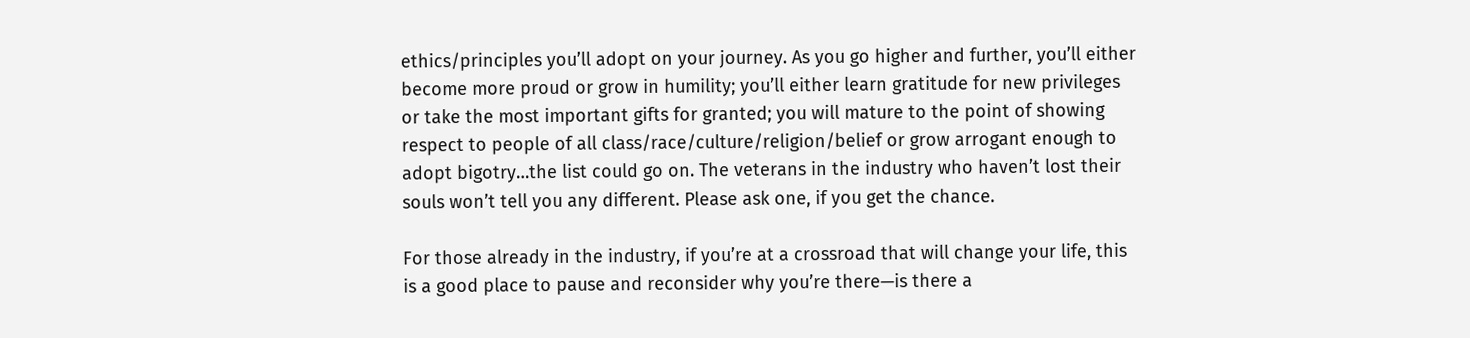ethics/principles you’ll adopt on your journey. As you go higher and further, you’ll either become more proud or grow in humility; you’ll either learn gratitude for new privileges or take the most important gifts for granted; you will mature to the point of showing respect to people of all class/race/culture/religion/belief or grow arrogant enough to adopt bigotry…the list could go on. The veterans in the industry who haven’t lost their souls won’t tell you any different. Please ask one, if you get the chance.

For those already in the industry, if you’re at a crossroad that will change your life, this is a good place to pause and reconsider why you’re there—is there a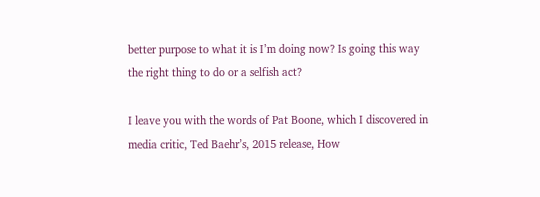better purpose to what it is I’m doing now? Is going this way the right thing to do or a selfish act?

I leave you with the words of Pat Boone, which I discovered in media critic, Ted Baehr’s, 2015 release, How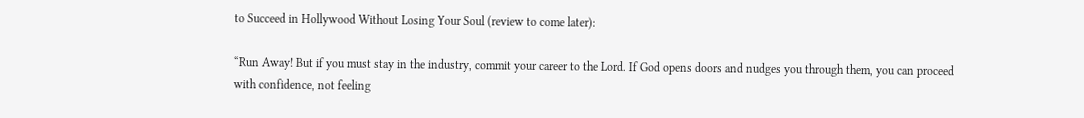to Succeed in Hollywood Without Losing Your Soul (review to come later):

“Run Away! But if you must stay in the industry, commit your career to the Lord. If God opens doors and nudges you through them, you can proceed with confidence, not feeling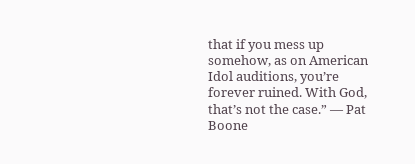that if you mess up somehow, as on American Idol auditions, you’re forever ruined. With God, that’s not the case.” — Pat Boone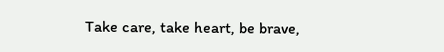Take care, take heart, be brave,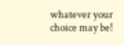whatever your choice may be!